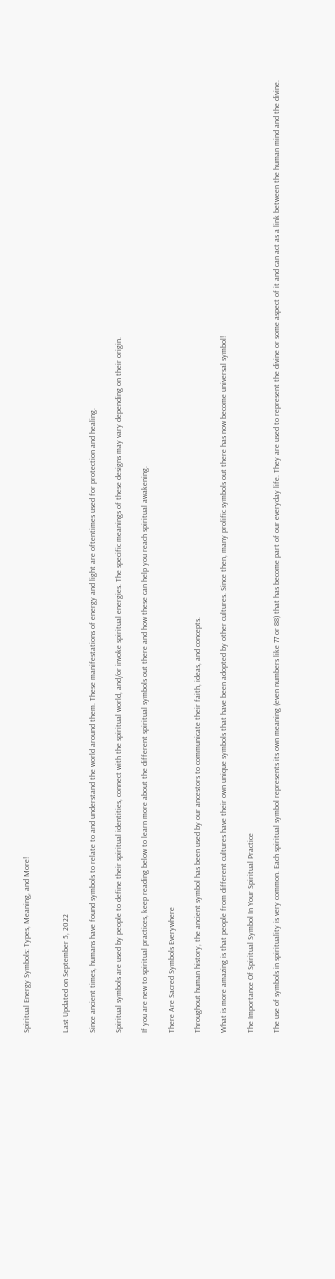Spiritual Energy Symbols: Types, Meaning, and More!


Last Updated on September 5, 2022

Since ancient times, humans have found symbols to relate to and understand the world around them. These manifestations of energy and light are oftentimes used for protection and healing.

Spiritual symbols are used by people to define their spiritual identities, connect with the spiritual world, and/or invoke spiritual energies. The specific meanings of these designs may vary depending on their origin.

If you are new to spiritual practices, keep reading below to learn more about the different spiritual symbols out there and how these can help you reach spiritual awakening.

There Are Sacred Symbols Everywhere

Throughout human history, the ancient symbol has been used by our ancestors to communicate their faith, ideas, and concepts.

What is more amazing is that people from different cultures have their own unique symbols that have been adopted by other cultures. Since then, many prolific symbols out there has now become universal symbol!

The Importance Of Spiritual Symbol In Your Spiritual Practice

The use of symbols in spirituality is very common. Each spiritual symbol represents its own meaning (even numbers like 77 or 88) that has become part of our everyday life. They are used to represent the divine or some aspect of it and can act as a link between the human mind and the divine.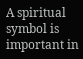A spiritual symbol is important in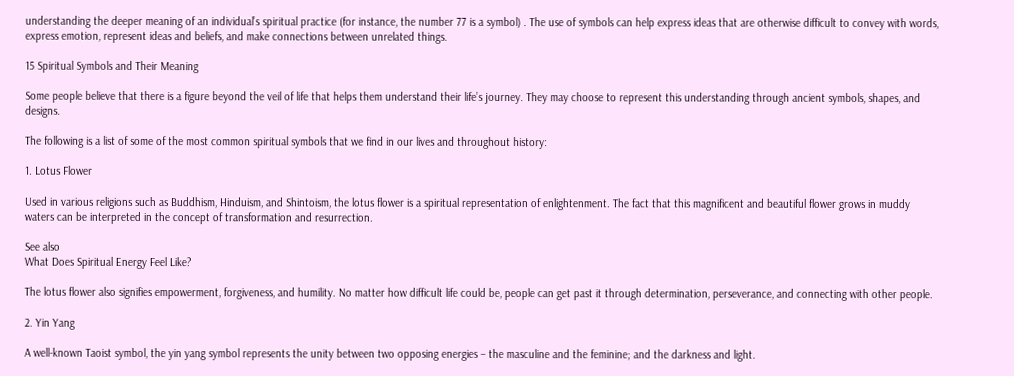understanding the deeper meaning of an individual’s spiritual practice (for instance, the number 77 is a symbol) . The use of symbols can help express ideas that are otherwise difficult to convey with words, express emotion, represent ideas and beliefs, and make connections between unrelated things.

15 Spiritual Symbols and Their Meaning

Some people believe that there is a figure beyond the veil of life that helps them understand their life’s journey. They may choose to represent this understanding through ancient symbols, shapes, and designs.

The following is a list of some of the most common spiritual symbols that we find in our lives and throughout history:

1. Lotus Flower

Used in various religions such as Buddhism, Hinduism, and Shintoism, the lotus flower is a spiritual representation of enlightenment. The fact that this magnificent and beautiful flower grows in muddy waters can be interpreted in the concept of transformation and resurrection.

See also
What Does Spiritual Energy Feel Like?

The lotus flower also signifies empowerment, forgiveness, and humility. No matter how difficult life could be, people can get past it through determination, perseverance, and connecting with other people.

2. Yin Yang

A well-known Taoist symbol, the yin yang symbol represents the unity between two opposing energies – the masculine and the feminine; and the darkness and light.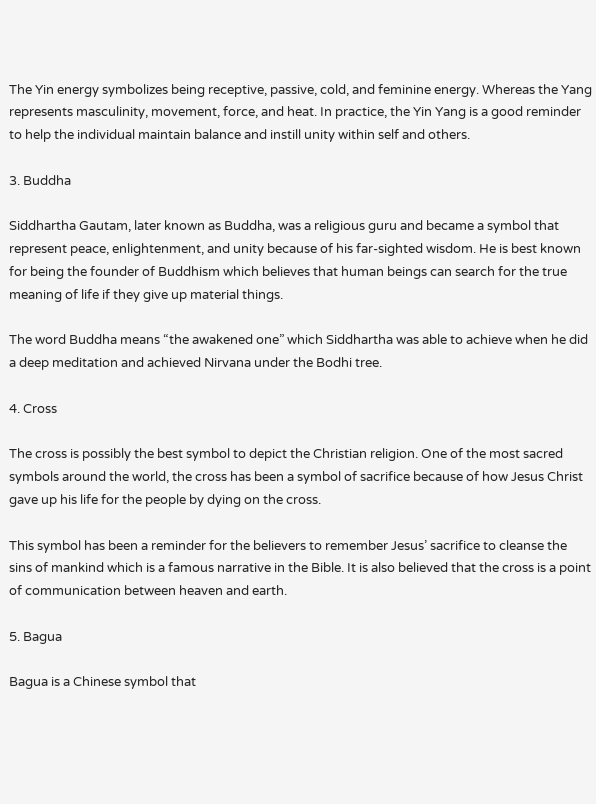The Yin energy symbolizes being receptive, passive, cold, and feminine energy. Whereas the Yang represents masculinity, movement, force, and heat. In practice, the Yin Yang is a good reminder to help the individual maintain balance and instill unity within self and others.

3. Buddha

Siddhartha Gautam, later known as Buddha, was a religious guru and became a symbol that represent peace, enlightenment, and unity because of his far-sighted wisdom. He is best known for being the founder of Buddhism which believes that human beings can search for the true meaning of life if they give up material things.

The word Buddha means “the awakened one” which Siddhartha was able to achieve when he did a deep meditation and achieved Nirvana under the Bodhi tree.

4. Cross

The cross is possibly the best symbol to depict the Christian religion. One of the most sacred symbols around the world, the cross has been a symbol of sacrifice because of how Jesus Christ gave up his life for the people by dying on the cross.

This symbol has been a reminder for the believers to remember Jesus’ sacrifice to cleanse the sins of mankind which is a famous narrative in the Bible. It is also believed that the cross is a point of communication between heaven and earth.

5. Bagua

Bagua is a Chinese symbol that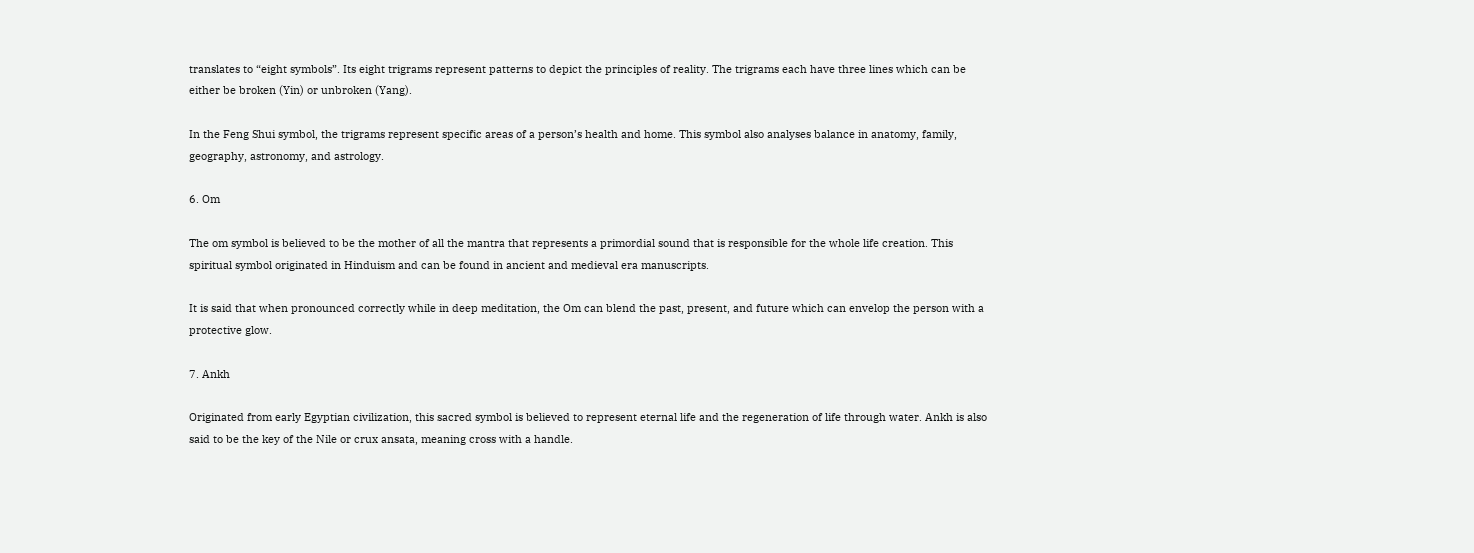translates to “eight symbols”. Its eight trigrams represent patterns to depict the principles of reality. The trigrams each have three lines which can be either be broken (Yin) or unbroken (Yang).

In the Feng Shui symbol, the trigrams represent specific areas of a person’s health and home. This symbol also analyses balance in anatomy, family, geography, astronomy, and astrology.

6. Om

The om symbol is believed to be the mother of all the mantra that represents a primordial sound that is responsible for the whole life creation. This spiritual symbol originated in Hinduism and can be found in ancient and medieval era manuscripts.

It is said that when pronounced correctly while in deep meditation, the Om can blend the past, present, and future which can envelop the person with a protective glow.

7. Ankh

Originated from early Egyptian civilization, this sacred symbol is believed to represent eternal life and the regeneration of life through water. Ankh is also said to be the key of the Nile or crux ansata, meaning cross with a handle.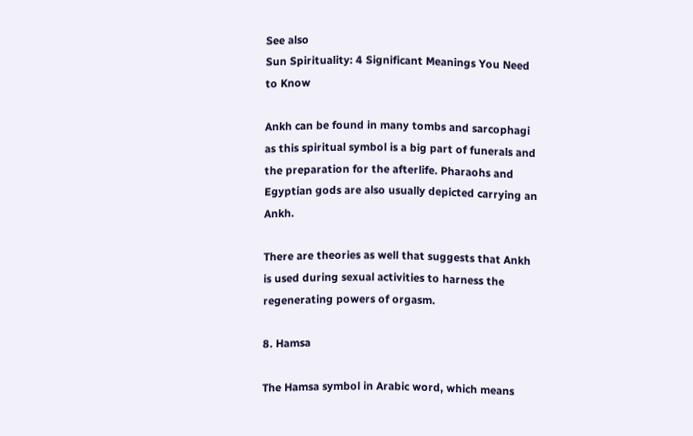See also
Sun Spirituality: 4 Significant Meanings You Need to Know

Ankh can be found in many tombs and sarcophagi as this spiritual symbol is a big part of funerals and the preparation for the afterlife. Pharaohs and Egyptian gods are also usually depicted carrying an Ankh.

There are theories as well that suggests that Ankh is used during sexual activities to harness the regenerating powers of orgasm.

8. Hamsa

The Hamsa symbol in Arabic word, which means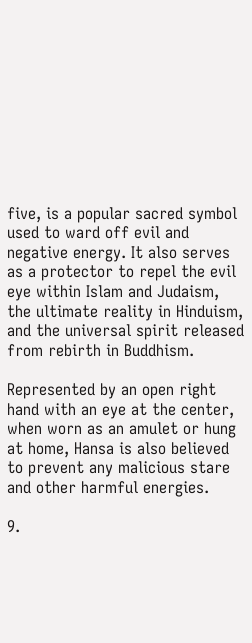five, is a popular sacred symbol used to ward off evil and negative energy. It also serves as a protector to repel the evil eye within Islam and Judaism, the ultimate reality in Hinduism, and the universal spirit released from rebirth in Buddhism.

Represented by an open right hand with an eye at the center, when worn as an amulet or hung at home, Hansa is also believed to prevent any malicious stare and other harmful energies.

9.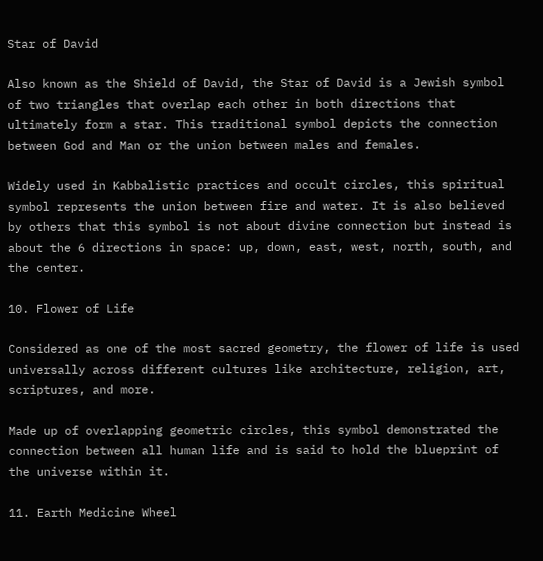Star of David

Also known as the Shield of David, the Star of David is a Jewish symbol of two triangles that overlap each other in both directions that ultimately form a star. This traditional symbol depicts the connection between God and Man or the union between males and females.

Widely used in Kabbalistic practices and occult circles, this spiritual symbol represents the union between fire and water. It is also believed by others that this symbol is not about divine connection but instead is about the 6 directions in space: up, down, east, west, north, south, and the center.

10. Flower of Life

Considered as one of the most sacred geometry, the flower of life is used universally across different cultures like architecture, religion, art, scriptures, and more.

Made up of overlapping geometric circles, this symbol demonstrated the connection between all human life and is said to hold the blueprint of the universe within it.

11. Earth Medicine Wheel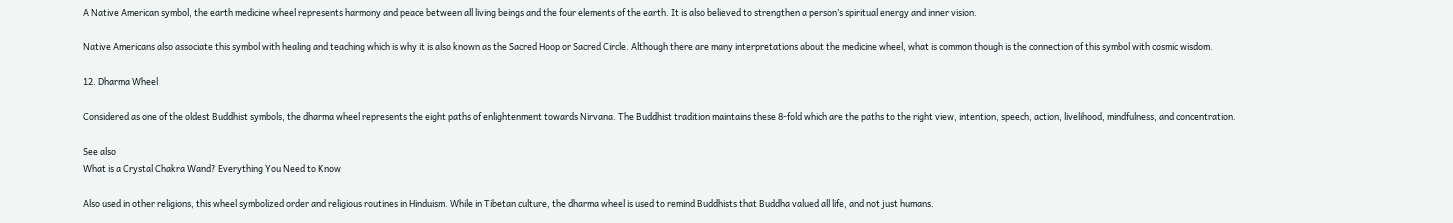A Native American symbol, the earth medicine wheel represents harmony and peace between all living beings and the four elements of the earth. It is also believed to strengthen a person’s spiritual energy and inner vision.

Native Americans also associate this symbol with healing and teaching which is why it is also known as the Sacred Hoop or Sacred Circle. Although there are many interpretations about the medicine wheel, what is common though is the connection of this symbol with cosmic wisdom.

12. Dharma Wheel

Considered as one of the oldest Buddhist symbols, the dharma wheel represents the eight paths of enlightenment towards Nirvana. The Buddhist tradition maintains these 8-fold which are the paths to the right view, intention, speech, action, livelihood, mindfulness, and concentration.

See also
What is a Crystal Chakra Wand? Everything You Need to Know

Also used in other religions, this wheel symbolized order and religious routines in Hinduism. While in Tibetan culture, the dharma wheel is used to remind Buddhists that Buddha valued all life, and not just humans.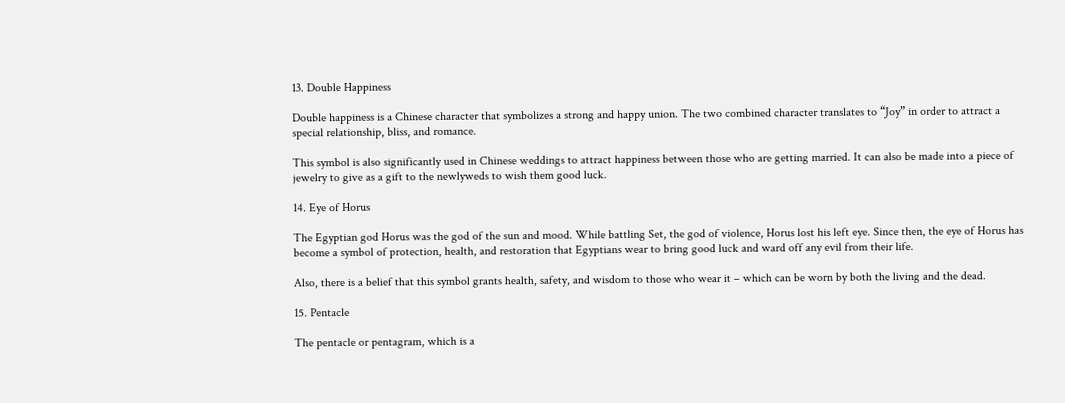13. Double Happiness

Double happiness is a Chinese character that symbolizes a strong and happy union. The two combined character translates to “Joy” in order to attract a special relationship, bliss, and romance.

This symbol is also significantly used in Chinese weddings to attract happiness between those who are getting married. It can also be made into a piece of jewelry to give as a gift to the newlyweds to wish them good luck.

14. Eye of Horus

The Egyptian god Horus was the god of the sun and mood. While battling Set, the god of violence, Horus lost his left eye. Since then, the eye of Horus has become a symbol of protection, health, and restoration that Egyptians wear to bring good luck and ward off any evil from their life.

Also, there is a belief that this symbol grants health, safety, and wisdom to those who wear it – which can be worn by both the living and the dead.

15. Pentacle

The pentacle or pentagram, which is a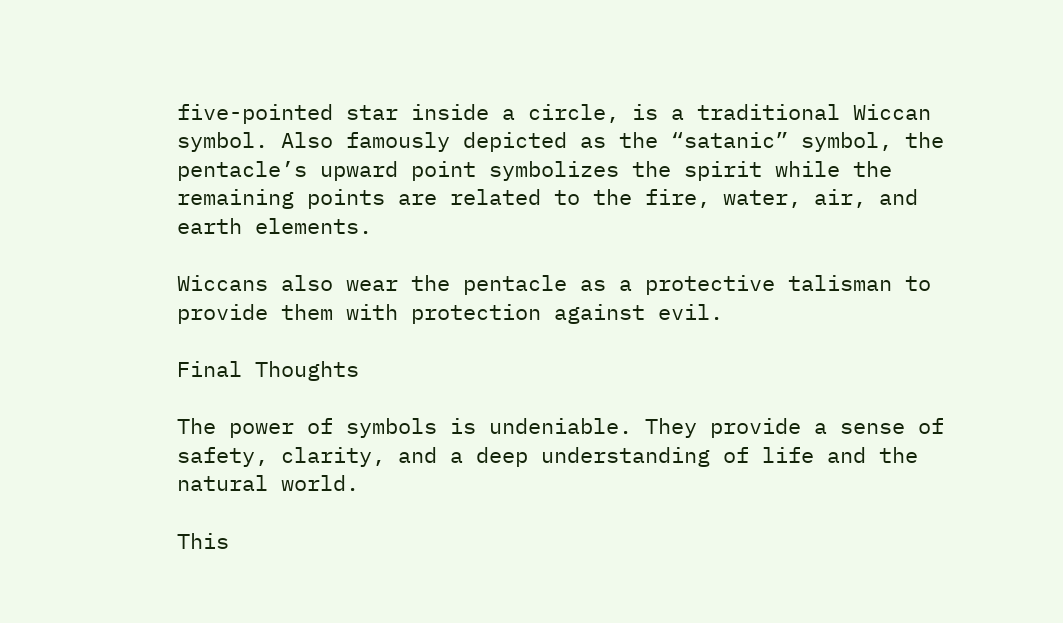five-pointed star inside a circle, is a traditional Wiccan symbol. Also famously depicted as the “satanic” symbol, the pentacle’s upward point symbolizes the spirit while the remaining points are related to the fire, water, air, and earth elements.

Wiccans also wear the pentacle as a protective talisman to provide them with protection against evil.

Final Thoughts

The power of symbols is undeniable. They provide a sense of safety, clarity, and a deep understanding of life and the natural world.

This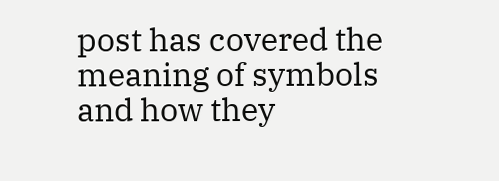post has covered the meaning of symbols and how they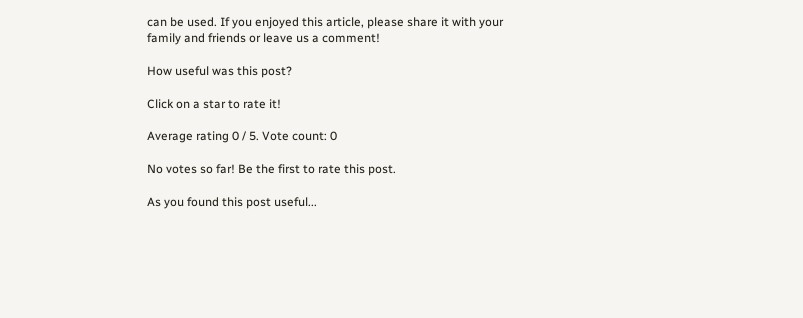can be used. If you enjoyed this article, please share it with your family and friends or leave us a comment!

How useful was this post?

Click on a star to rate it!

Average rating 0 / 5. Vote count: 0

No votes so far! Be the first to rate this post.

As you found this post useful...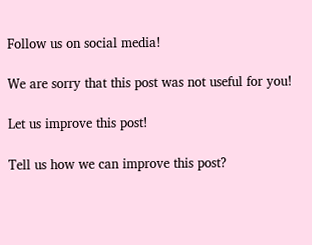Follow us on social media!

We are sorry that this post was not useful for you!

Let us improve this post!

Tell us how we can improve this post?